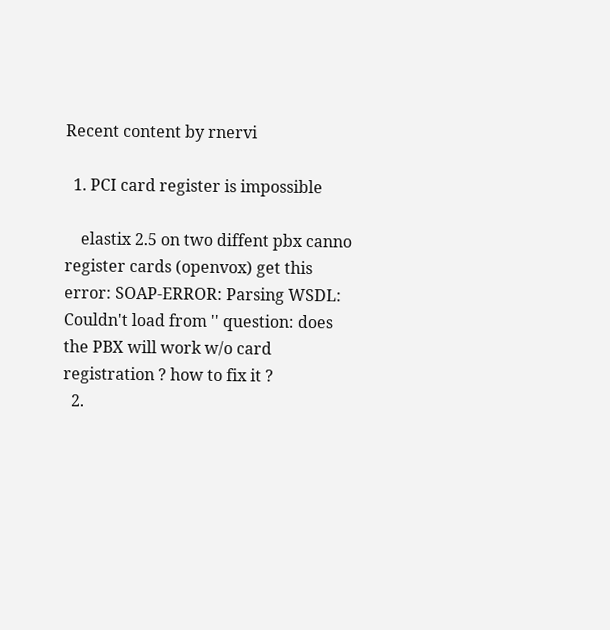Recent content by rnervi

  1. PCI card register is impossible

    elastix 2.5 on two diffent pbx canno register cards (openvox) get this error: SOAP-ERROR: Parsing WSDL: Couldn't load from '' question: does the PBX will work w/o card registration ? how to fix it ?
  2.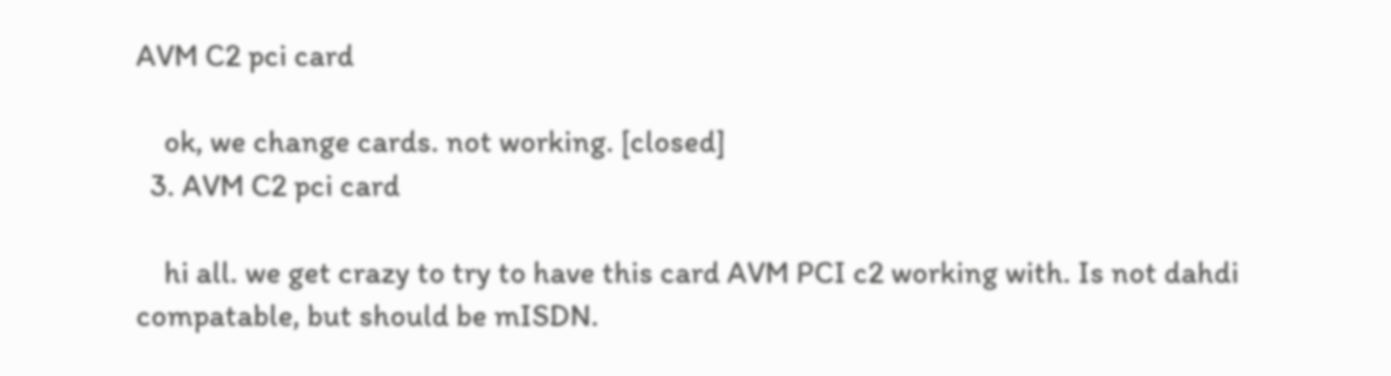AVM C2 pci card

    ok, we change cards. not working. [closed]
  3. AVM C2 pci card

    hi all. we get crazy to try to have this card AVM PCI c2 working with. Is not dahdi compatable, but should be mISDN.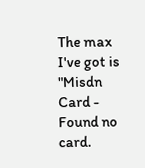The max I've got is "Misdn Card - Found no card.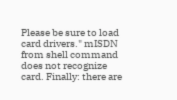Please be sure to load card drivers." mISDN from shell command does not recognize card. Finally: there are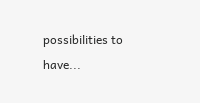possibilities to have...